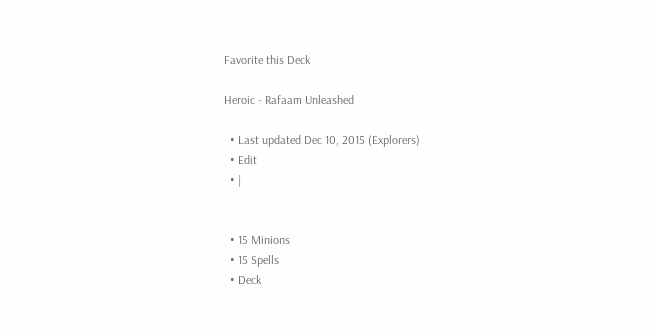Favorite this Deck

Heroic - Rafaam Unleashed

  • Last updated Dec 10, 2015 (Explorers)
  • Edit
  • |


  • 15 Minions
  • 15 Spells
  • Deck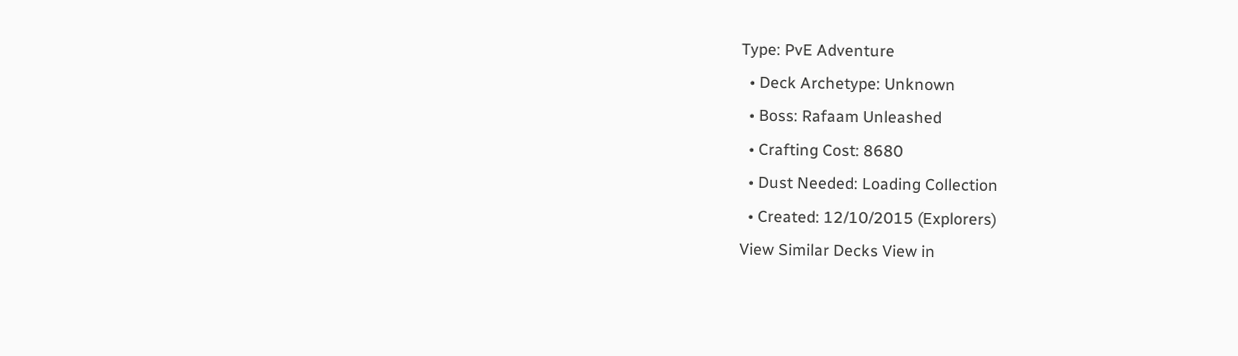Type: PvE Adventure
  • Deck Archetype: Unknown
  • Boss: Rafaam Unleashed
  • Crafting Cost: 8680
  • Dust Needed: Loading Collection
  • Created: 12/10/2015 (Explorers)
View Similar Decks View in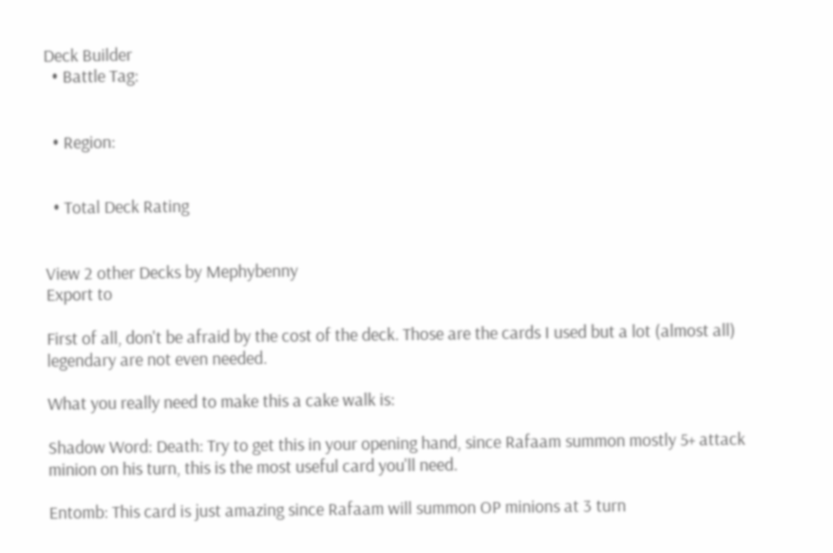Deck Builder
  • Battle Tag:


  • Region:


  • Total Deck Rating


View 2 other Decks by Mephybenny
Export to

First of all, don't be afraid by the cost of the deck. Those are the cards I used but a lot (almost all) legendary are not even needed.

What you really need to make this a cake walk is:

Shadow Word: Death: Try to get this in your opening hand, since Rafaam summon mostly 5+ attack minion on his turn, this is the most useful card you'll need.

Entomb: This card is just amazing since Rafaam will summon OP minions at 3 turn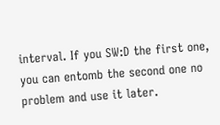interval. If you SW:D the first one, you can entomb the second one no problem and use it later.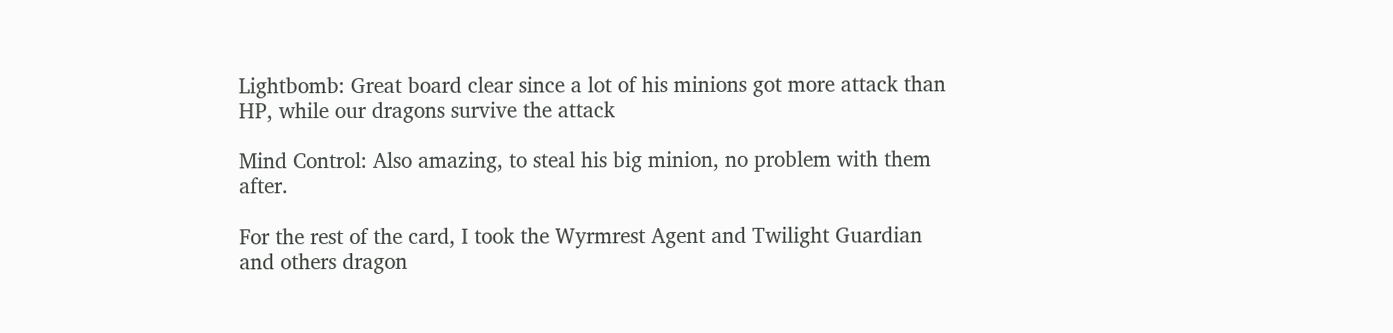Lightbomb: Great board clear since a lot of his minions got more attack than HP, while our dragons survive the attack

Mind Control: Also amazing, to steal his big minion, no problem with them after.

For the rest of the card, I took the Wyrmrest Agent and Twilight Guardian and others dragon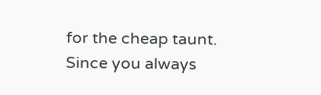for the cheap taunt. Since you always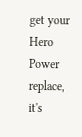get your Hero Power replace, it's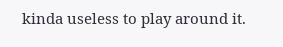kinda useless to play around it.